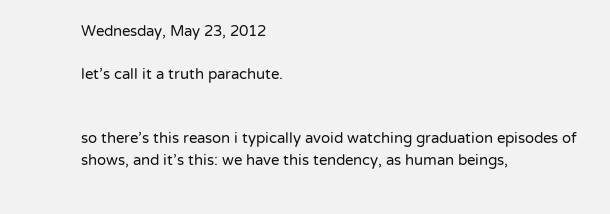Wednesday, May 23, 2012

let’s call it a truth parachute.


so there’s this reason i typically avoid watching graduation episodes of shows, and it’s this: we have this tendency, as human beings,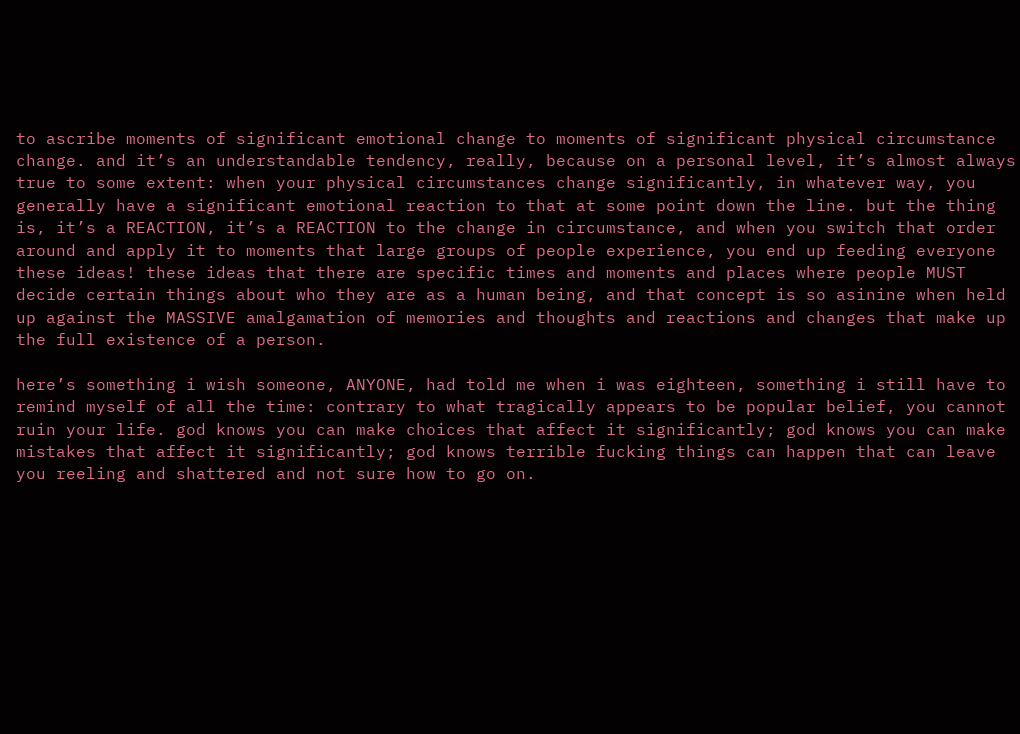to ascribe moments of significant emotional change to moments of significant physical circumstance change. and it’s an understandable tendency, really, because on a personal level, it’s almost always true to some extent: when your physical circumstances change significantly, in whatever way, you generally have a significant emotional reaction to that at some point down the line. but the thing is, it’s a REACTION, it’s a REACTION to the change in circumstance, and when you switch that order around and apply it to moments that large groups of people experience, you end up feeding everyone these ideas! these ideas that there are specific times and moments and places where people MUST decide certain things about who they are as a human being, and that concept is so asinine when held up against the MASSIVE amalgamation of memories and thoughts and reactions and changes that make up the full existence of a person.

here’s something i wish someone, ANYONE, had told me when i was eighteen, something i still have to remind myself of all the time: contrary to what tragically appears to be popular belief, you cannot ruin your life. god knows you can make choices that affect it significantly; god knows you can make mistakes that affect it significantly; god knows terrible fucking things can happen that can leave you reeling and shattered and not sure how to go on.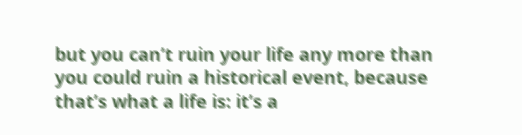but you can’t ruin your life any more than you could ruin a historical event, because that’s what a life is: it’s a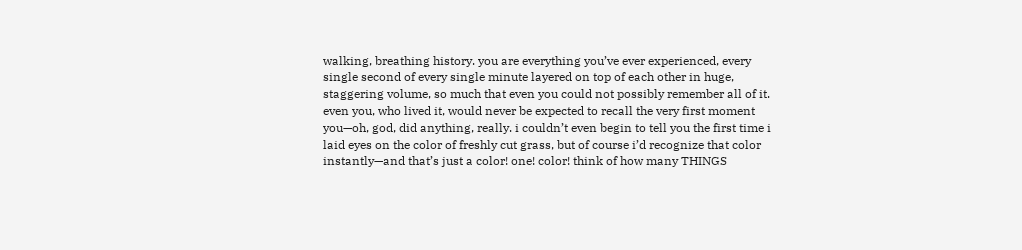walking, breathing history. you are everything you’ve ever experienced, every single second of every single minute layered on top of each other in huge, staggering volume, so much that even you could not possibly remember all of it. even you, who lived it, would never be expected to recall the very first moment you—oh, god, did anything, really. i couldn’t even begin to tell you the first time i laid eyes on the color of freshly cut grass, but of course i’d recognize that color instantly—and that’s just a color! one! color! think of how many THINGS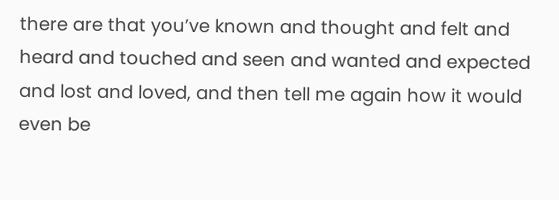there are that you’ve known and thought and felt and heard and touched and seen and wanted and expected and lost and loved, and then tell me again how it would even be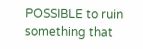POSSIBLE to ruin something that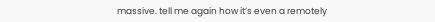massive. tell me again how it’s even a remotely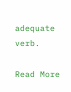adequate verb.

Read More